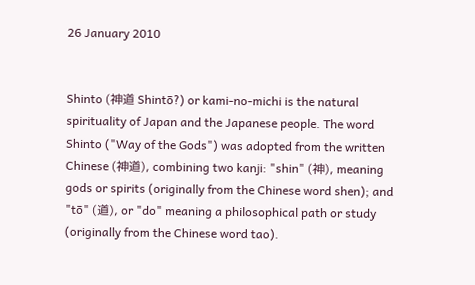26 January 2010


Shinto (神道 Shintō?) or kami-no-michi is the natural spirituality of Japan and the Japanese people. The word Shinto ("Way of the Gods") was adopted from the written Chinese (神道), combining two kanji: "shin" (神), meaning gods or spirits (originally from the Chinese word shen); and "tō" (道), or "do" meaning a philosophical path or study (originally from the Chinese word tao).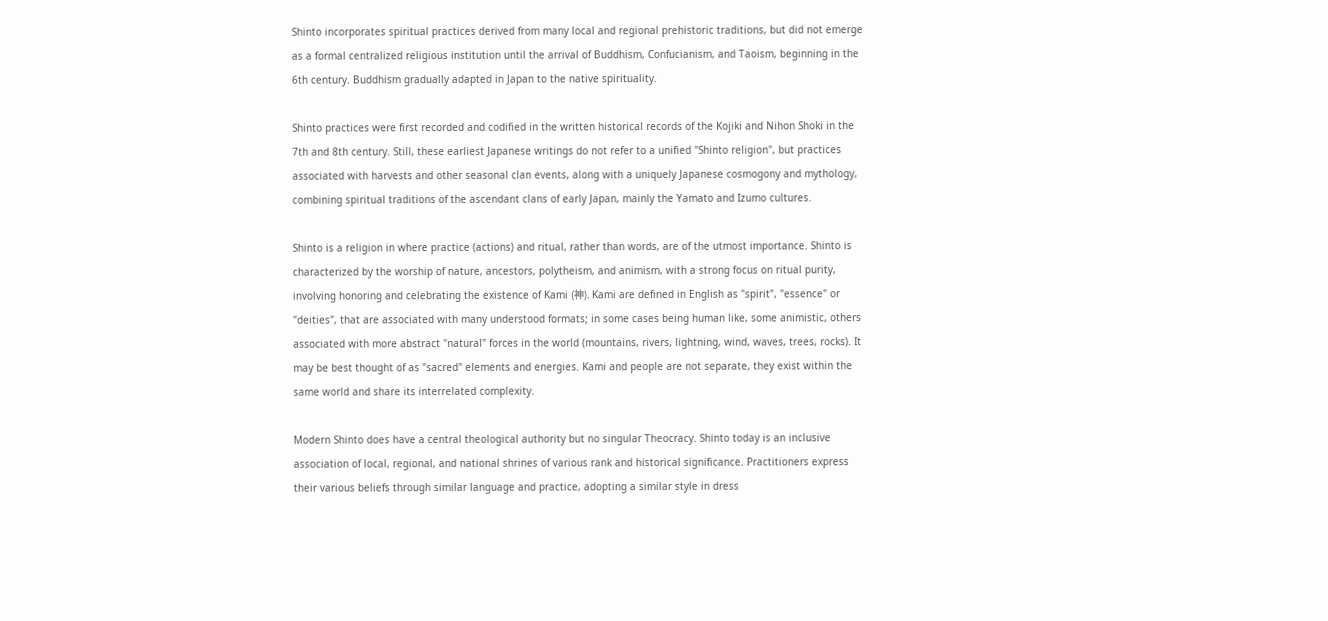Shinto incorporates spiritual practices derived from many local and regional prehistoric traditions, but did not emerge as a formal centralized religious institution until the arrival of Buddhism, Confucianism, and Taoism, beginning in the 6th century. Buddhism gradually adapted in Japan to the native spirituality.

Shinto practices were first recorded and codified in the written historical records of the Kojiki and Nihon Shoki in the 7th and 8th century. Still, these earliest Japanese writings do not refer to a unified "Shinto religion", but practices associated with harvests and other seasonal clan events, along with a uniquely Japanese cosmogony and mythology, combining spiritual traditions of the ascendant clans of early Japan, mainly the Yamato and Izumo cultures.

Shinto is a religion in where practice (actions) and ritual, rather than words, are of the utmost importance. Shinto is characterized by the worship of nature, ancestors, polytheism, and animism, with a strong focus on ritual purity, involving honoring and celebrating the existence of Kami (神). Kami are defined in English as "spirit", "essence" or "deities", that are associated with many understood formats; in some cases being human like, some animistic, others associated with more abstract "natural" forces in the world (mountains, rivers, lightning, wind, waves, trees, rocks). It may be best thought of as "sacred" elements and energies. Kami and people are not separate, they exist within the same world and share its interrelated complexity.

Modern Shinto does have a central theological authority but no singular Theocracy. Shinto today is an inclusive association of local, regional, and national shrines of various rank and historical significance. Practitioners express their various beliefs through similar language and practice, adopting a similar style in dress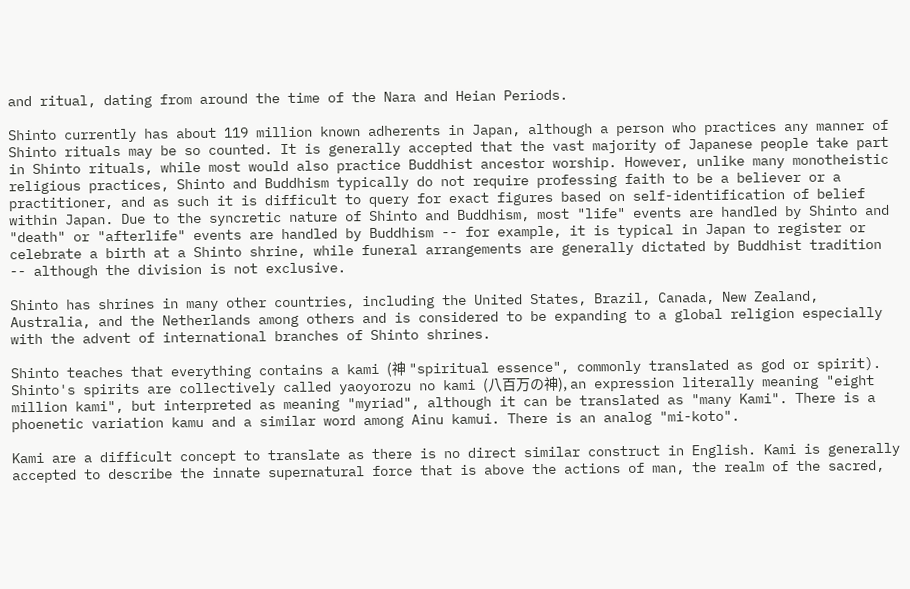and ritual, dating from around the time of the Nara and Heian Periods.

Shinto currently has about 119 million known adherents in Japan, although a person who practices any manner of Shinto rituals may be so counted. It is generally accepted that the vast majority of Japanese people take part in Shinto rituals, while most would also practice Buddhist ancestor worship. However, unlike many monotheistic religious practices, Shinto and Buddhism typically do not require professing faith to be a believer or a practitioner, and as such it is difficult to query for exact figures based on self-identification of belief within Japan. Due to the syncretic nature of Shinto and Buddhism, most "life" events are handled by Shinto and "death" or "afterlife" events are handled by Buddhism -- for example, it is typical in Japan to register or celebrate a birth at a Shinto shrine, while funeral arrangements are generally dictated by Buddhist tradition -- although the division is not exclusive.

Shinto has shrines in many other countries, including the United States, Brazil, Canada, New Zealand, Australia, and the Netherlands among others and is considered to be expanding to a global religion especially with the advent of international branches of Shinto shrines.

Shinto teaches that everything contains a kami (神 "spiritual essence", commonly translated as god or spirit). Shinto's spirits are collectively called yaoyorozu no kami (八百万の神), an expression literally meaning "eight million kami", but interpreted as meaning "myriad", although it can be translated as "many Kami". There is a phoenetic variation kamu and a similar word among Ainu kamui. There is an analog "mi-koto".

Kami are a difficult concept to translate as there is no direct similar construct in English. Kami is generally accepted to describe the innate supernatural force that is above the actions of man, the realm of the sacred,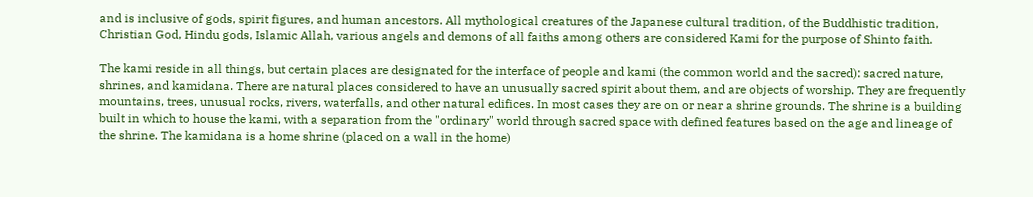and is inclusive of gods, spirit figures, and human ancestors. All mythological creatures of the Japanese cultural tradition, of the Buddhistic tradition, Christian God, Hindu gods, Islamic Allah, various angels and demons of all faiths among others are considered Kami for the purpose of Shinto faith.

The kami reside in all things, but certain places are designated for the interface of people and kami (the common world and the sacred): sacred nature, shrines, and kamidana. There are natural places considered to have an unusually sacred spirit about them, and are objects of worship. They are frequently mountains, trees, unusual rocks, rivers, waterfalls, and other natural edifices. In most cases they are on or near a shrine grounds. The shrine is a building built in which to house the kami, with a separation from the "ordinary" world through sacred space with defined features based on the age and lineage of the shrine. The kamidana is a home shrine (placed on a wall in the home)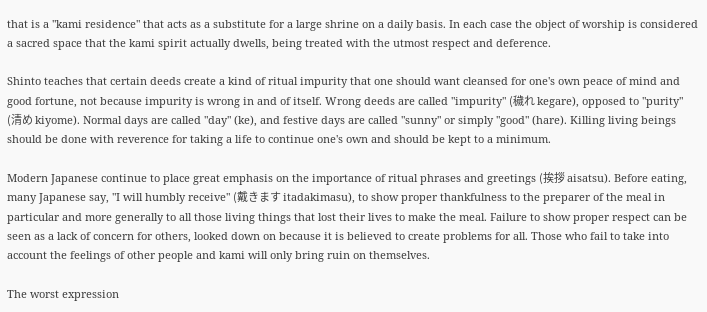that is a "kami residence" that acts as a substitute for a large shrine on a daily basis. In each case the object of worship is considered a sacred space that the kami spirit actually dwells, being treated with the utmost respect and deference.

Shinto teaches that certain deeds create a kind of ritual impurity that one should want cleansed for one's own peace of mind and good fortune, not because impurity is wrong in and of itself. Wrong deeds are called "impurity" (穢れ kegare), opposed to "purity" (清め kiyome). Normal days are called "day" (ke), and festive days are called "sunny" or simply "good" (hare). Killing living beings should be done with reverence for taking a life to continue one's own and should be kept to a minimum.

Modern Japanese continue to place great emphasis on the importance of ritual phrases and greetings (挨拶 aisatsu). Before eating, many Japanese say, "I will humbly receive" (戴きます itadakimasu), to show proper thankfulness to the preparer of the meal in particular and more generally to all those living things that lost their lives to make the meal. Failure to show proper respect can be seen as a lack of concern for others, looked down on because it is believed to create problems for all. Those who fail to take into account the feelings of other people and kami will only bring ruin on themselves.

The worst expression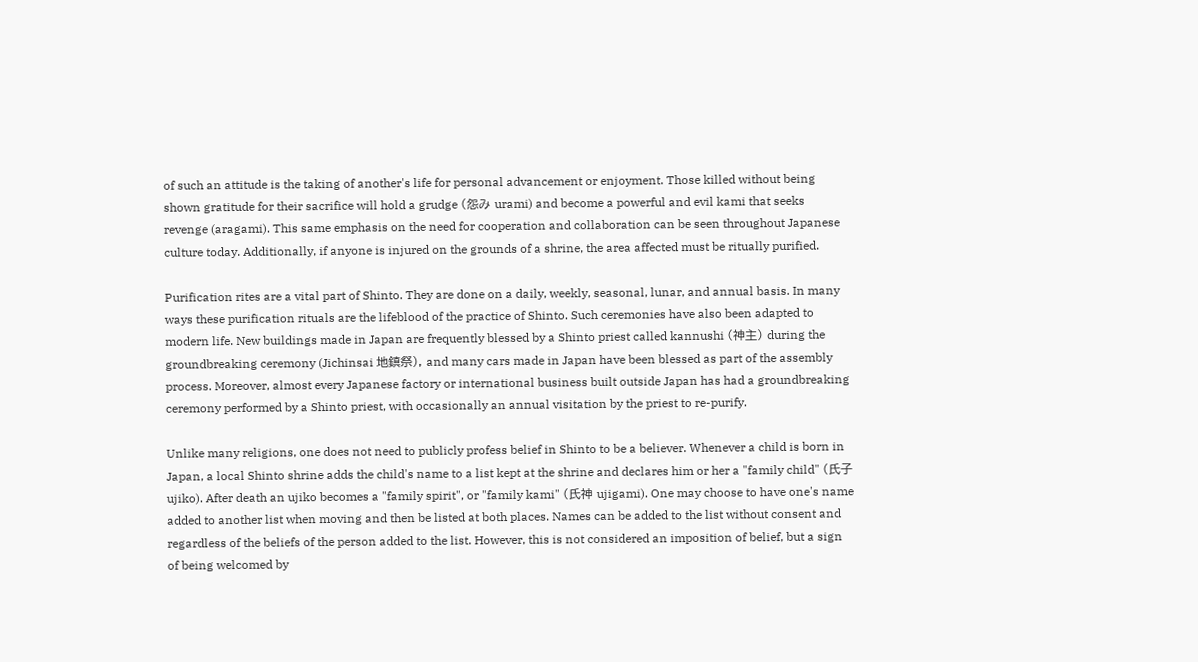of such an attitude is the taking of another's life for personal advancement or enjoyment. Those killed without being shown gratitude for their sacrifice will hold a grudge (怨み urami) and become a powerful and evil kami that seeks revenge (aragami). This same emphasis on the need for cooperation and collaboration can be seen throughout Japanese culture today. Additionally, if anyone is injured on the grounds of a shrine, the area affected must be ritually purified.

Purification rites are a vital part of Shinto. They are done on a daily, weekly, seasonal, lunar, and annual basis. In many ways these purification rituals are the lifeblood of the practice of Shinto. Such ceremonies have also been adapted to modern life. New buildings made in Japan are frequently blessed by a Shinto priest called kannushi (神主) during the groundbreaking ceremony (Jichinsai 地鎮祭), and many cars made in Japan have been blessed as part of the assembly process. Moreover, almost every Japanese factory or international business built outside Japan has had a groundbreaking ceremony performed by a Shinto priest, with occasionally an annual visitation by the priest to re-purify.

Unlike many religions, one does not need to publicly profess belief in Shinto to be a believer. Whenever a child is born in Japan, a local Shinto shrine adds the child's name to a list kept at the shrine and declares him or her a "family child" (氏子 ujiko). After death an ujiko becomes a "family spirit", or "family kami" (氏神 ujigami). One may choose to have one's name added to another list when moving and then be listed at both places. Names can be added to the list without consent and regardless of the beliefs of the person added to the list. However, this is not considered an imposition of belief, but a sign of being welcomed by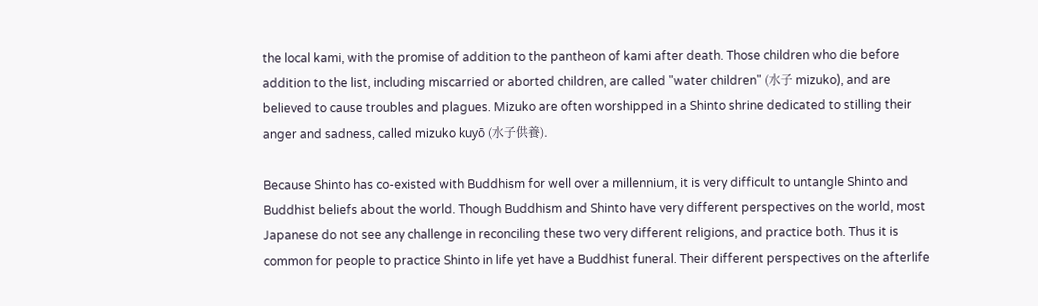the local kami, with the promise of addition to the pantheon of kami after death. Those children who die before addition to the list, including miscarried or aborted children, are called "water children" (水子 mizuko), and are believed to cause troubles and plagues. Mizuko are often worshipped in a Shinto shrine dedicated to stilling their anger and sadness, called mizuko kuyō (水子供養).

Because Shinto has co-existed with Buddhism for well over a millennium, it is very difficult to untangle Shinto and Buddhist beliefs about the world. Though Buddhism and Shinto have very different perspectives on the world, most Japanese do not see any challenge in reconciling these two very different religions, and practice both. Thus it is common for people to practice Shinto in life yet have a Buddhist funeral. Their different perspectives on the afterlife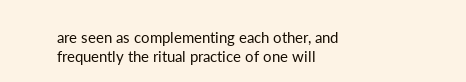are seen as complementing each other, and frequently the ritual practice of one will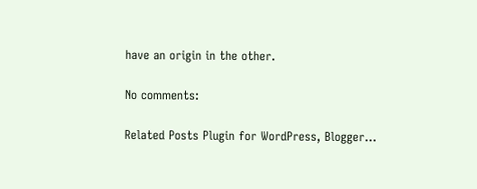have an origin in the other.

No comments:

Related Posts Plugin for WordPress, Blogger...